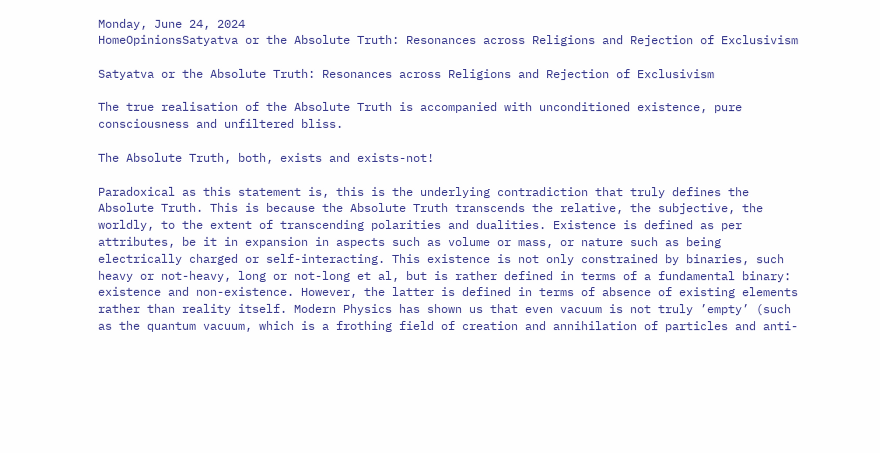Monday, June 24, 2024
HomeOpinionsSatyatva or the Absolute Truth: Resonances across Religions and Rejection of Exclusivism

Satyatva or the Absolute Truth: Resonances across Religions and Rejection of Exclusivism

The true realisation of the Absolute Truth is accompanied with unconditioned existence, pure consciousness and unfiltered bliss.

The Absolute Truth, both, exists and exists-not!

Paradoxical as this statement is, this is the underlying contradiction that truly defines the Absolute Truth. This is because the Absolute Truth transcends the relative, the subjective, the worldly, to the extent of transcending polarities and dualities. Existence is defined as per attributes, be it in expansion in aspects such as volume or mass, or nature such as being electrically charged or self-interacting. This existence is not only constrained by binaries, such heavy or not-heavy, long or not-long et al, but is rather defined in terms of a fundamental binary: existence and non-existence. However, the latter is defined in terms of absence of existing elements rather than reality itself. Modern Physics has shown us that even vacuum is not truly ’empty’ (such as the quantum vacuum, which is a frothing field of creation and annihilation of particles and anti-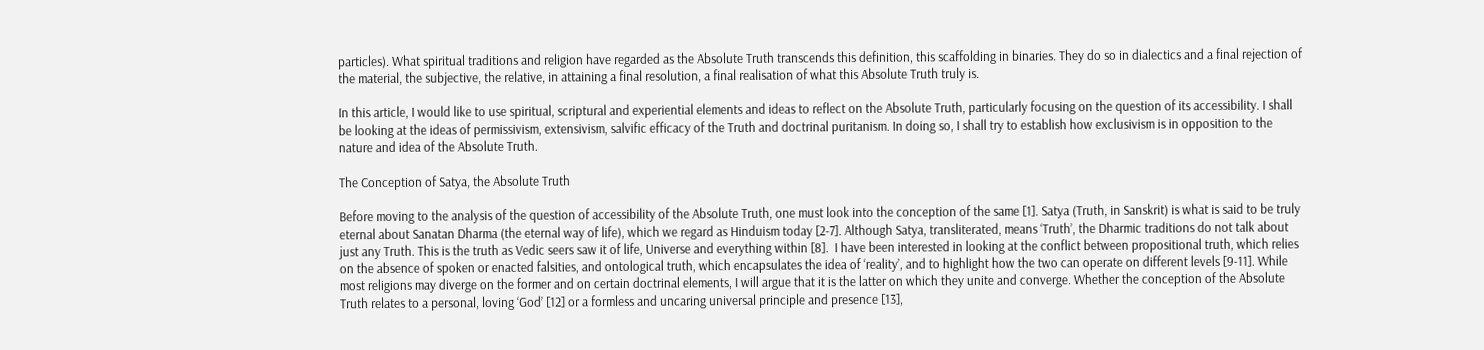particles). What spiritual traditions and religion have regarded as the Absolute Truth transcends this definition, this scaffolding in binaries. They do so in dialectics and a final rejection of the material, the subjective, the relative, in attaining a final resolution, a final realisation of what this Absolute Truth truly is.

In this article, I would like to use spiritual, scriptural and experiential elements and ideas to reflect on the Absolute Truth, particularly focusing on the question of its accessibility. I shall be looking at the ideas of permissivism, extensivism, salvific efficacy of the Truth and doctrinal puritanism. In doing so, I shall try to establish how exclusivism is in opposition to the nature and idea of the Absolute Truth.

The Conception of Satya, the Absolute Truth

Before moving to the analysis of the question of accessibility of the Absolute Truth, one must look into the conception of the same [1]. Satya (Truth, in Sanskrit) is what is said to be truly eternal about Sanatan Dharma (the eternal way of life), which we regard as Hinduism today [2-7]. Although Satya, transliterated, means ‘Truth’, the Dharmic traditions do not talk about just any Truth. This is the truth as Vedic seers saw it of life, Universe and everything within [8].  I have been interested in looking at the conflict between propositional truth, which relies on the absence of spoken or enacted falsities, and ontological truth, which encapsulates the idea of ‘reality’, and to highlight how the two can operate on different levels [9-11]. While most religions may diverge on the former and on certain doctrinal elements, I will argue that it is the latter on which they unite and converge. Whether the conception of the Absolute Truth relates to a personal, loving ‘God’ [12] or a formless and uncaring universal principle and presence [13],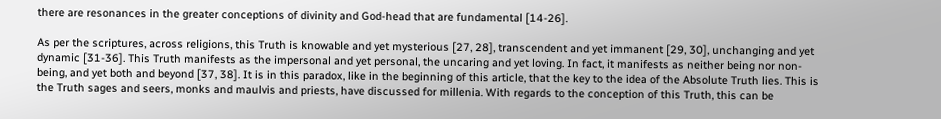there are resonances in the greater conceptions of divinity and God-head that are fundamental [14-26].

As per the scriptures, across religions, this Truth is knowable and yet mysterious [27, 28], transcendent and yet immanent [29, 30], unchanging and yet dynamic [31-36]. This Truth manifests as the impersonal and yet personal, the uncaring and yet loving. In fact, it manifests as neither being nor non-being, and yet both and beyond [37, 38]. It is in this paradox, like in the beginning of this article, that the key to the idea of the Absolute Truth lies. This is the Truth sages and seers, monks and maulvis and priests, have discussed for millenia. With regards to the conception of this Truth, this can be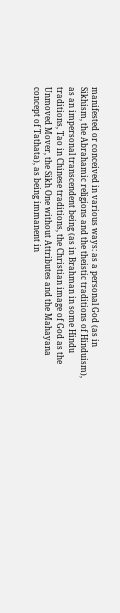manifested or conceived in various ways: as a personal God (as in Sikhism, the Abrahamic religions and the theistic traditions of Hinduism), as an impersonal transcendent being (as in Brahman in some Hindu traditions, Tao in Chinese traditions, the Christian image of God as the Unmoved Mover, the Sikh One without Attributes and the Mahayana concept of Tathata), as being immanent in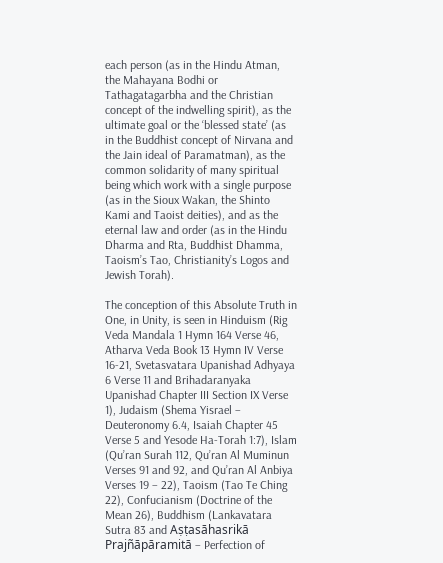each person (as in the Hindu Atman, the Mahayana Bodhi or Tathagatagarbha and the Christian concept of the indwelling spirit), as the ultimate goal or the ‘blessed state’ (as in the Buddhist concept of Nirvana and the Jain ideal of Paramatman), as the common solidarity of many spiritual being which work with a single purpose (as in the Sioux Wakan, the Shinto Kami and Taoist deities), and as the eternal law and order (as in the Hindu Dharma and Rta, Buddhist Dhamma, Taoism’s Tao, Christianity’s Logos and Jewish Torah).

The conception of this Absolute Truth in One, in Unity, is seen in Hinduism (Rig Veda Mandala 1 Hymn 164 Verse 46, Atharva Veda Book 13 Hymn IV Verse 16-21, Svetasvatara Upanishad Adhyaya 6 Verse 11 and Brihadaranyaka Upanishad Chapter III Section IX Verse 1), Judaism (Shema Yisrael – Deuteronomy 6.4, Isaiah Chapter 45 Verse 5 and Yesode Ha-Torah 1:7), Islam (Qu’ran Surah 112, Qu’ran Al Muminun Verses 91 and 92, and Qu’ran Al Anbiya Verses 19 – 22), Taoism (Tao Te Ching 22), Confucianism (Doctrine of the Mean 26), Buddhism (Lankavatara Sutra 83 and Aṣṭasāhasrikā Prajñāpāramitā – Perfection of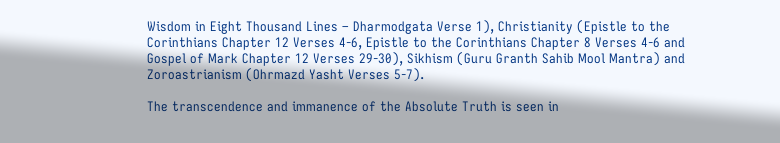Wisdom in Eight Thousand Lines – Dharmodgata Verse 1), Christianity (Epistle to the Corinthians Chapter 12 Verses 4-6, Epistle to the Corinthians Chapter 8 Verses 4-6 and Gospel of Mark Chapter 12 Verses 29-30), Sikhism (Guru Granth Sahib Mool Mantra) and Zoroastrianism (Ohrmazd Yasht Verses 5-7).

The transcendence and immanence of the Absolute Truth is seen in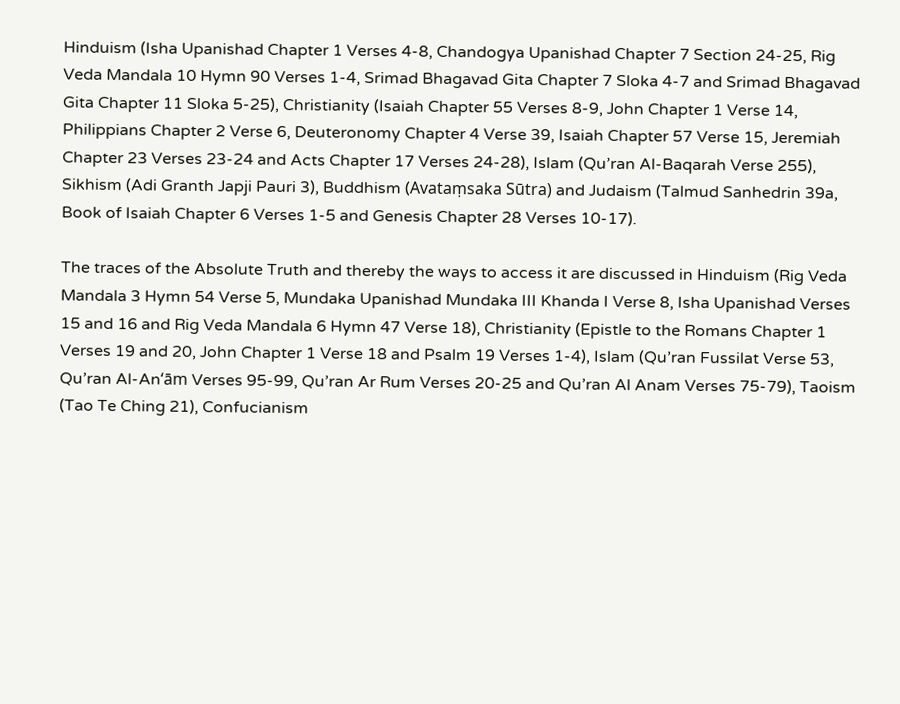Hinduism (Isha Upanishad Chapter 1 Verses 4-8, Chandogya Upanishad Chapter 7 Section 24-25, Rig Veda Mandala 10 Hymn 90 Verses 1-4, Srimad Bhagavad Gita Chapter 7 Sloka 4-7 and Srimad Bhagavad Gita Chapter 11 Sloka 5-25), Christianity (Isaiah Chapter 55 Verses 8-9, John Chapter 1 Verse 14, Philippians Chapter 2 Verse 6, Deuteronomy Chapter 4 Verse 39, Isaiah Chapter 57 Verse 15, Jeremiah Chapter 23 Verses 23-24 and Acts Chapter 17 Verses 24-28), Islam (Qu’ran Al-Baqarah Verse 255), Sikhism (Adi Granth Japji Pauri 3), Buddhism (Avataṃsaka Sūtra) and Judaism (Talmud Sanhedrin 39a, Book of Isaiah Chapter 6 Verses 1-5 and Genesis Chapter 28 Verses 10-17).

The traces of the Absolute Truth and thereby the ways to access it are discussed in Hinduism (Rig Veda Mandala 3 Hymn 54 Verse 5, Mundaka Upanishad Mundaka III Khanda I Verse 8, Isha Upanishad Verses 15 and 16 and Rig Veda Mandala 6 Hymn 47 Verse 18), Christianity (Epistle to the Romans Chapter 1 Verses 19 and 20, John Chapter 1 Verse 18 and Psalm 19 Verses 1-4), Islam (Qu’ran Fussilat Verse 53, Qu’ran Al-Anʻām Verses 95-99, Qu’ran Ar Rum Verses 20-25 and Qu’ran Al Anam Verses 75-79), Taoism (Tao Te Ching 21), Confucianism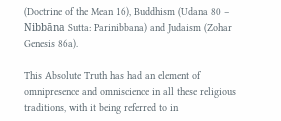(Doctrine of the Mean 16), Buddhism (Udana 80 – Nibbāna Sutta: Parinibbana) and Judaism (Zohar Genesis 86a).

This Absolute Truth has had an element of omnipresence and omniscience in all these religious traditions, with it being referred to in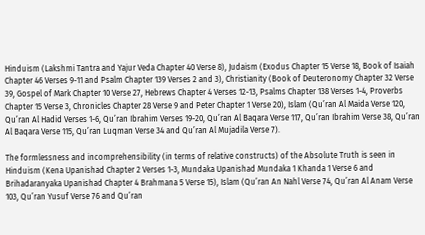Hinduism (Lakshmi Tantra and Yajur Veda Chapter 40 Verse 8), Judaism (Exodus Chapter 15 Verse 18, Book of Isaiah Chapter 46 Verses 9-11 and Psalm Chapter 139 Verses 2 and 3), Christianity (Book of Deuteronomy Chapter 32 Verse 39, Gospel of Mark Chapter 10 Verse 27, Hebrews Chapter 4 Verses 12-13, Psalms Chapter 138 Verses 1-4, Proverbs Chapter 15 Verse 3, Chronicles Chapter 28 Verse 9 and Peter Chapter 1 Verse 20), Islam (Qu’ran Al Maida Verse 120, Qu’ran Al Hadid Verses 1-6, Qu’ran Ibrahim Verses 19-20, Qu’ran Al Baqara Verse 117, Qu’ran Ibrahim Verse 38, Qu’ran Al Baqara Verse 115, Qu’ran Luqman Verse 34 and Qu’ran Al Mujadila Verse 7).

The formlessness and incomprehensibility (in terms of relative constructs) of the Absolute Truth is seen in Hinduism (Kena Upanishad Chapter 2 Verses 1-3, Mundaka Upanishad Mundaka 1 Khanda 1 Verse 6 and Brihadaranyaka Upanishad Chapter 4 Brahmana 5 Verse 15), Islam (Qu’ran An Nahl Verse 74, Qu’ran Al Anam Verse 103, Qu’ran Yusuf Verse 76 and Qu’ran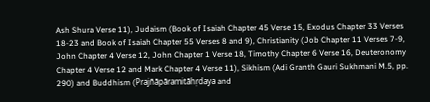Ash Shura Verse 11), Judaism (Book of Isaiah Chapter 45 Verse 15, Exodus Chapter 33 Verses 18-23 and Book of Isaiah Chapter 55 Verses 8 and 9), Christianity (Job Chapter 11 Verses 7-9, John Chapter 4 Verse 12, John Chapter 1 Verse 18, Timothy Chapter 6 Verse 16, Deuteronomy Chapter 4 Verse 12 and Mark Chapter 4 Verse 11), Sikhism (Adi Granth Gauri Sukhmani M.5, pp. 290) and Buddhism (Prajñāpāramitāhṛdaya and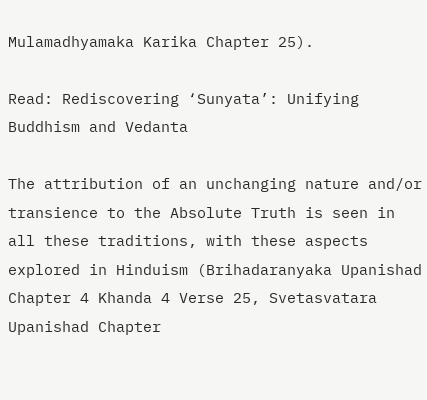Mulamadhyamaka Karika Chapter 25).

Read: Rediscovering ‘Sunyata’: Unifying Buddhism and Vedanta

The attribution of an unchanging nature and/or transience to the Absolute Truth is seen in all these traditions, with these aspects explored in Hinduism (Brihadaranyaka Upanishad Chapter 4 Khanda 4 Verse 25, Svetasvatara Upanishad Chapter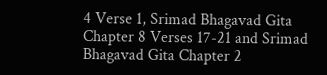4 Verse 1, Srimad Bhagavad Gita Chapter 8 Verses 17-21 and Srimad Bhagavad Gita Chapter 2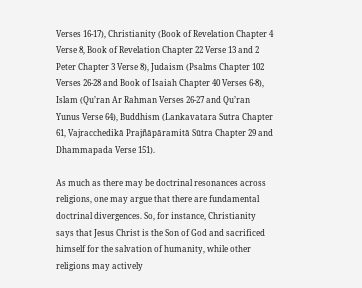Verses 16-17), Christianity (Book of Revelation Chapter 4 Verse 8, Book of Revelation Chapter 22 Verse 13 and 2 Peter Chapter 3 Verse 8), Judaism (Psalms Chapter 102 Verses 26-28 and Book of Isaiah Chapter 40 Verses 6-8), Islam (Qu’ran Ar Rahman Verses 26-27 and Qu’ran Yunus Verse 64), Buddhism (Lankavatara Sutra Chapter 61, Vajracchedikā Prajñāpāramitā Sūtra Chapter 29 and Dhammapada Verse 151).

As much as there may be doctrinal resonances across religions, one may argue that there are fundamental doctrinal divergences. So, for instance, Christianity says that Jesus Christ is the Son of God and sacrificed himself for the salvation of humanity, while other religions may actively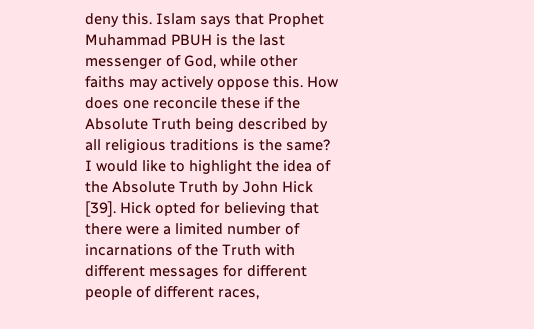deny this. Islam says that Prophet Muhammad PBUH is the last messenger of God, while other faiths may actively oppose this. How does one reconcile these if the Absolute Truth being described by all religious traditions is the same? I would like to highlight the idea of the Absolute Truth by John Hick [39]. Hick opted for believing that there were a limited number of incarnations of the Truth with different messages for different people of different races,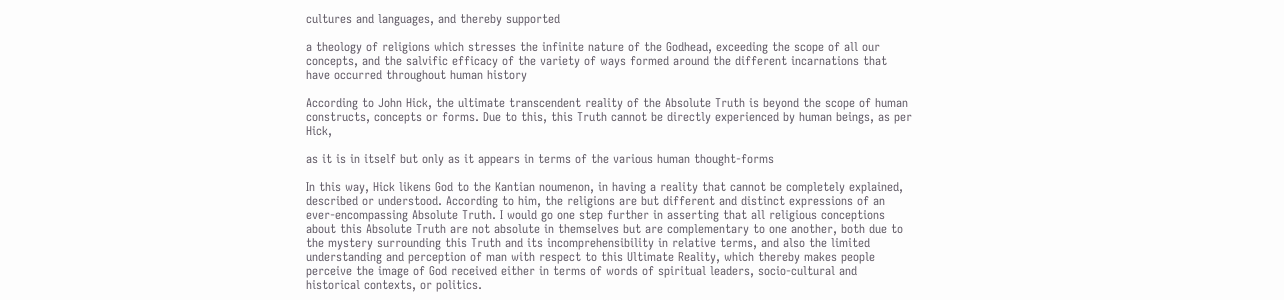cultures and languages, and thereby supported

a theology of religions which stresses the infinite nature of the Godhead, exceeding the scope of all our concepts, and the salvific efficacy of the variety of ways formed around the different incarnations that have occurred throughout human history

According to John Hick, the ultimate transcendent reality of the Absolute Truth is beyond the scope of human constructs, concepts or forms. Due to this, this Truth cannot be directly experienced by human beings, as per Hick,

as it is in itself but only as it appears in terms of the various human thought-forms

In this way, Hick likens God to the Kantian noumenon, in having a reality that cannot be completely explained, described or understood. According to him, the religions are but different and distinct expressions of an ever-encompassing Absolute Truth. I would go one step further in asserting that all religious conceptions about this Absolute Truth are not absolute in themselves but are complementary to one another, both due to the mystery surrounding this Truth and its incomprehensibility in relative terms, and also the limited understanding and perception of man with respect to this Ultimate Reality, which thereby makes people perceive the image of God received either in terms of words of spiritual leaders, socio-cultural and historical contexts, or politics.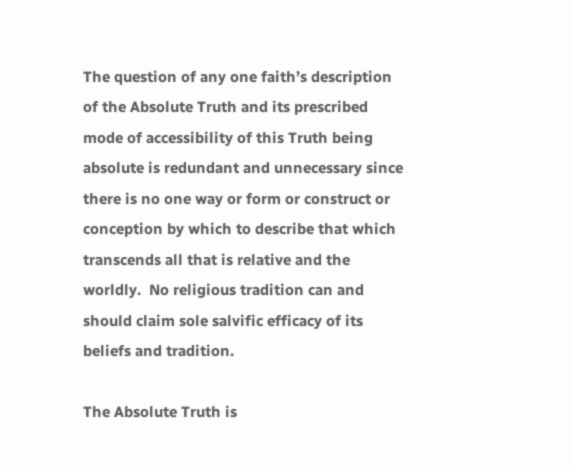The question of any one faith’s description of the Absolute Truth and its prescribed mode of accessibility of this Truth being absolute is redundant and unnecessary since there is no one way or form or construct or conception by which to describe that which transcends all that is relative and the worldly.  No religious tradition can and should claim sole salvific efficacy of its beliefs and tradition.

The Absolute Truth is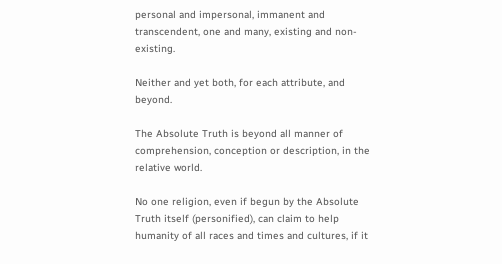personal and impersonal, immanent and transcendent, one and many, existing and non-existing.

Neither and yet both, for each attribute, and beyond.

The Absolute Truth is beyond all manner of comprehension, conception or description, in the relative world.

No one religion, even if begun by the Absolute Truth itself (personified), can claim to help humanity of all races and times and cultures, if it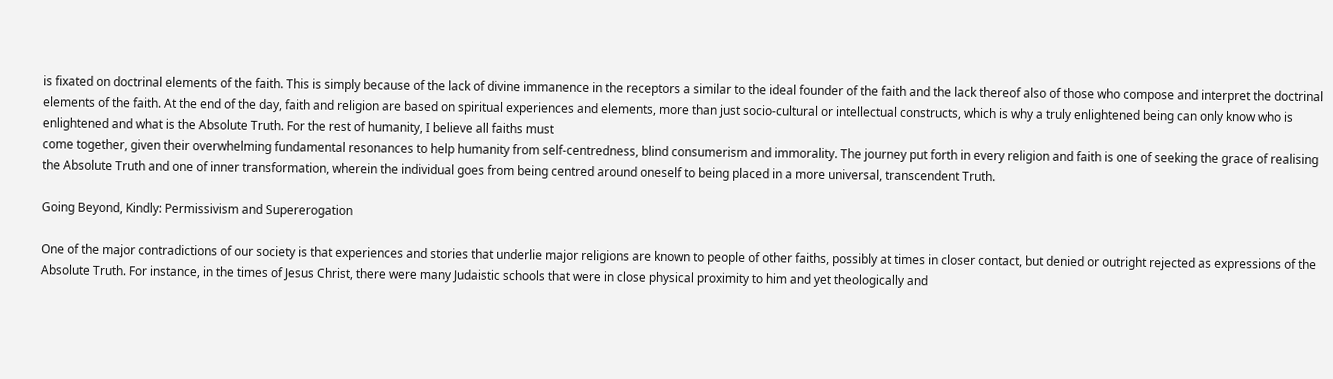is fixated on doctrinal elements of the faith. This is simply because of the lack of divine immanence in the receptors a similar to the ideal founder of the faith and the lack thereof also of those who compose and interpret the doctrinal elements of the faith. At the end of the day, faith and religion are based on spiritual experiences and elements, more than just socio-cultural or intellectual constructs, which is why a truly enlightened being can only know who is enlightened and what is the Absolute Truth. For the rest of humanity, I believe all faiths must
come together, given their overwhelming fundamental resonances to help humanity from self-centredness, blind consumerism and immorality. The journey put forth in every religion and faith is one of seeking the grace of realising the Absolute Truth and one of inner transformation, wherein the individual goes from being centred around oneself to being placed in a more universal, transcendent Truth.

Going Beyond, Kindly: Permissivism and Supererogation

One of the major contradictions of our society is that experiences and stories that underlie major religions are known to people of other faiths, possibly at times in closer contact, but denied or outright rejected as expressions of the Absolute Truth. For instance, in the times of Jesus Christ, there were many Judaistic schools that were in close physical proximity to him and yet theologically and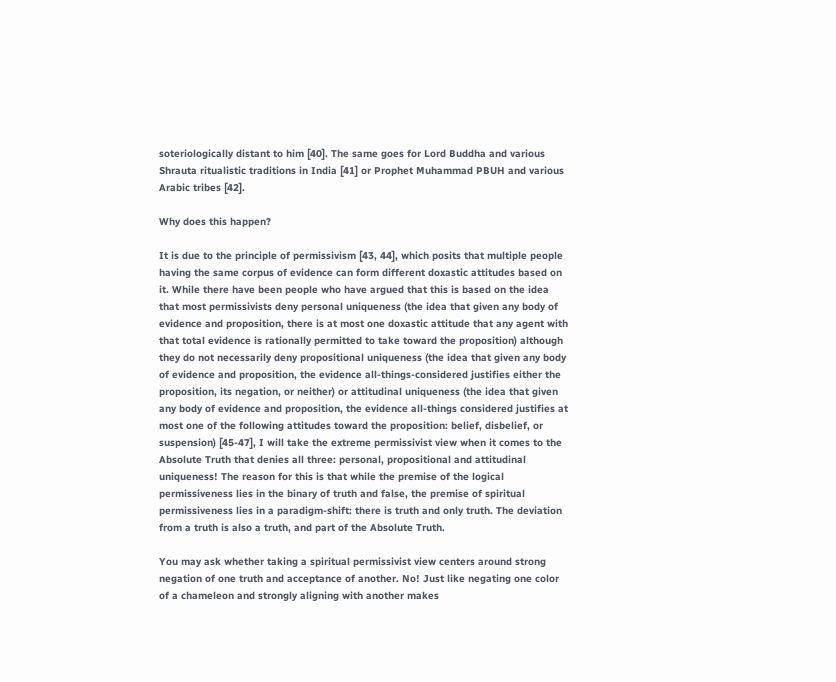soteriologically distant to him [40]. The same goes for Lord Buddha and various Shrauta ritualistic traditions in India [41] or Prophet Muhammad PBUH and various Arabic tribes [42].

Why does this happen?

It is due to the principle of permissivism [43, 44], which posits that multiple people having the same corpus of evidence can form different doxastic attitudes based on it. While there have been people who have argued that this is based on the idea that most permissivists deny personal uniqueness (the idea that given any body of evidence and proposition, there is at most one doxastic attitude that any agent with that total evidence is rationally permitted to take toward the proposition) although they do not necessarily deny propositional uniqueness (the idea that given any body of evidence and proposition, the evidence all-things-considered justifies either the proposition, its negation, or neither) or attitudinal uniqueness (the idea that given any body of evidence and proposition, the evidence all-things considered justifies at most one of the following attitudes toward the proposition: belief, disbelief, or suspension) [45-47], I will take the extreme permissivist view when it comes to the Absolute Truth that denies all three: personal, propositional and attitudinal uniqueness! The reason for this is that while the premise of the logical permissiveness lies in the binary of truth and false, the premise of spiritual permissiveness lies in a paradigm-shift: there is truth and only truth. The deviation from a truth is also a truth, and part of the Absolute Truth.

You may ask whether taking a spiritual permissivist view centers around strong negation of one truth and acceptance of another. No! Just like negating one color of a chameleon and strongly aligning with another makes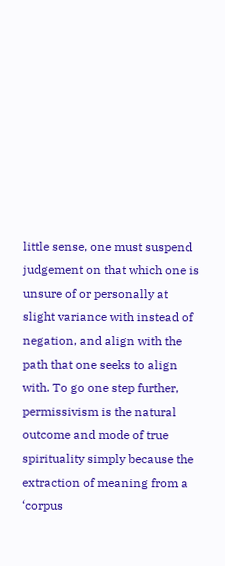little sense, one must suspend judgement on that which one is unsure of or personally at slight variance with instead of negation, and align with the path that one seeks to align with. To go one step further, permissivism is the natural outcome and mode of true spirituality simply because the extraction of meaning from a ‘corpus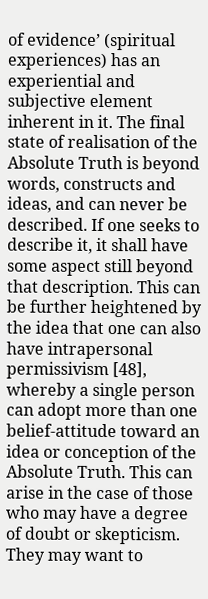of evidence’ (spiritual experiences) has an experiential and subjective element inherent in it. The final state of realisation of the Absolute Truth is beyond words, constructs and ideas, and can never be described. If one seeks to describe it, it shall have some aspect still beyond that description. This can be further heightened by the idea that one can also have intrapersonal permissivism [48], whereby a single person can adopt more than one belief-attitude toward an idea or conception of the Absolute Truth. This can arise in the case of those who may have a degree of doubt or skepticism. They may want to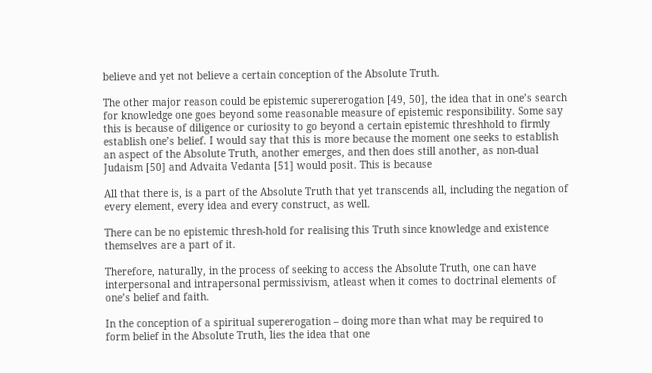believe and yet not believe a certain conception of the Absolute Truth.

The other major reason could be epistemic supererogation [49, 50], the idea that in one’s search for knowledge one goes beyond some reasonable measure of epistemic responsibility. Some say this is because of diligence or curiosity to go beyond a certain epistemic threshhold to firmly establish one’s belief. I would say that this is more because the moment one seeks to establish an aspect of the Absolute Truth, another emerges, and then does still another, as non-dual Judaism [50] and Advaita Vedanta [51] would posit. This is because

All that there is, is a part of the Absolute Truth that yet transcends all, including the negation of every element, every idea and every construct, as well.

There can be no epistemic thresh-hold for realising this Truth since knowledge and existence themselves are a part of it.

Therefore, naturally, in the process of seeking to access the Absolute Truth, one can have interpersonal and intrapersonal permissivism, atleast when it comes to doctrinal elements of one’s belief and faith.

In the conception of a spiritual supererogation – doing more than what may be required to form belief in the Absolute Truth, lies the idea that one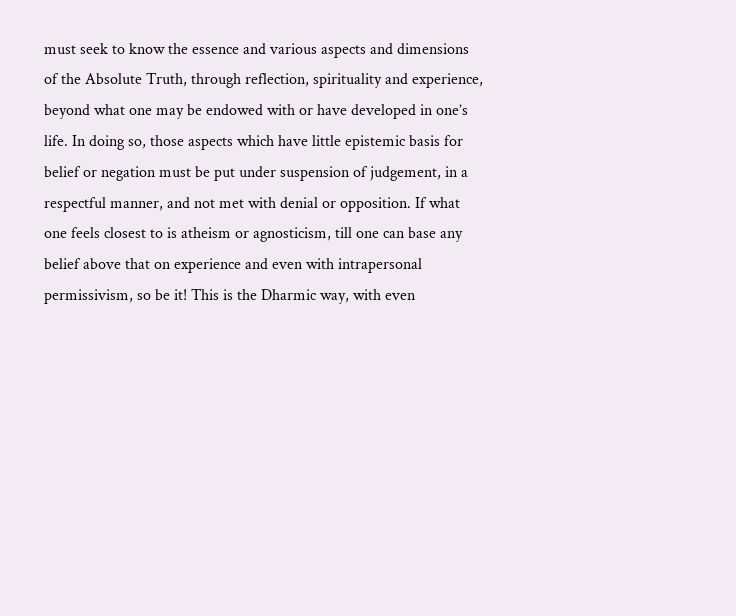must seek to know the essence and various aspects and dimensions of the Absolute Truth, through reflection, spirituality and experience, beyond what one may be endowed with or have developed in one’s life. In doing so, those aspects which have little epistemic basis for belief or negation must be put under suspension of judgement, in a respectful manner, and not met with denial or opposition. If what one feels closest to is atheism or agnosticism, till one can base any belief above that on experience and even with intrapersonal permissivism, so be it! This is the Dharmic way, with even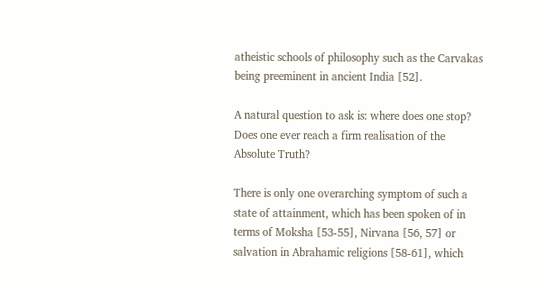atheistic schools of philosophy such as the Carvakas being preeminent in ancient India [52].

A natural question to ask is: where does one stop? Does one ever reach a firm realisation of the Absolute Truth?

There is only one overarching symptom of such a state of attainment, which has been spoken of in terms of Moksha [53-55], Nirvana [56, 57] or salvation in Abrahamic religions [58-61], which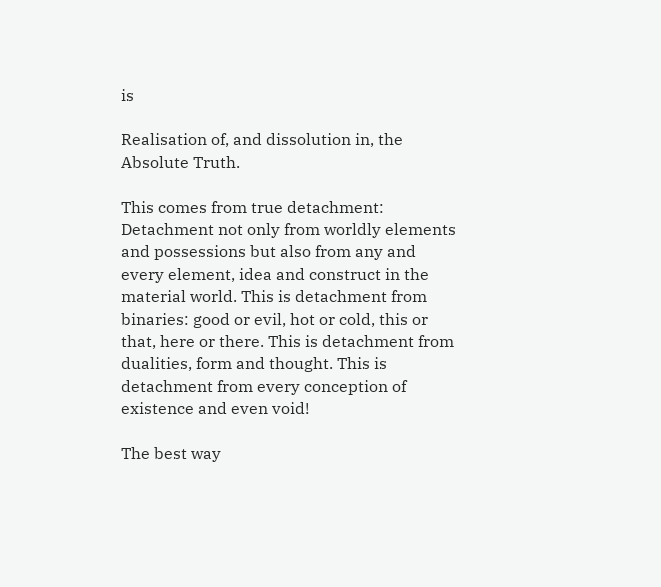is

Realisation of, and dissolution in, the Absolute Truth.

This comes from true detachment: Detachment not only from worldly elements and possessions but also from any and every element, idea and construct in the material world. This is detachment from binaries: good or evil, hot or cold, this or that, here or there. This is detachment from dualities, form and thought. This is detachment from every conception of existence and even void!

The best way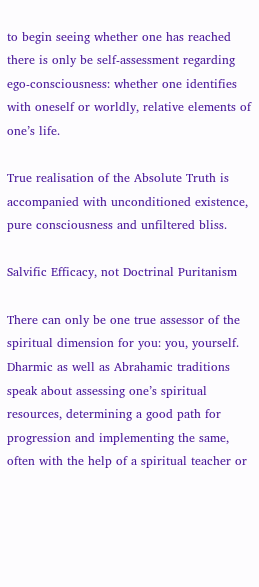to begin seeing whether one has reached there is only be self-assessment regarding ego-consciousness: whether one identifies with oneself or worldly, relative elements of one’s life.

True realisation of the Absolute Truth is accompanied with unconditioned existence, pure consciousness and unfiltered bliss.

Salvific Efficacy, not Doctrinal Puritanism

There can only be one true assessor of the spiritual dimension for you: you, yourself. Dharmic as well as Abrahamic traditions speak about assessing one’s spiritual resources, determining a good path for progression and implementing the same, often with the help of a spiritual teacher or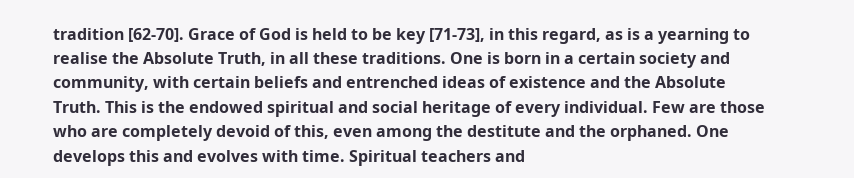tradition [62-70]. Grace of God is held to be key [71-73], in this regard, as is a yearning to realise the Absolute Truth, in all these traditions. One is born in a certain society and community, with certain beliefs and entrenched ideas of existence and the Absolute Truth. This is the endowed spiritual and social heritage of every individual. Few are those who are completely devoid of this, even among the destitute and the orphaned. One develops this and evolves with time. Spiritual teachers and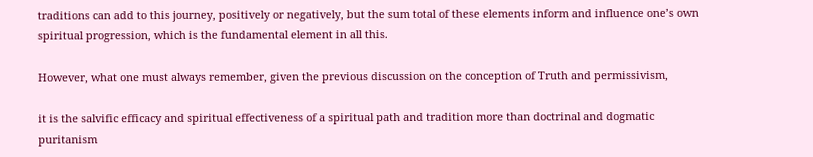traditions can add to this journey, positively or negatively, but the sum total of these elements inform and influence one’s own spiritual progression, which is the fundamental element in all this.

However, what one must always remember, given the previous discussion on the conception of Truth and permissivism,

it is the salvific efficacy and spiritual effectiveness of a spiritual path and tradition more than doctrinal and dogmatic puritanism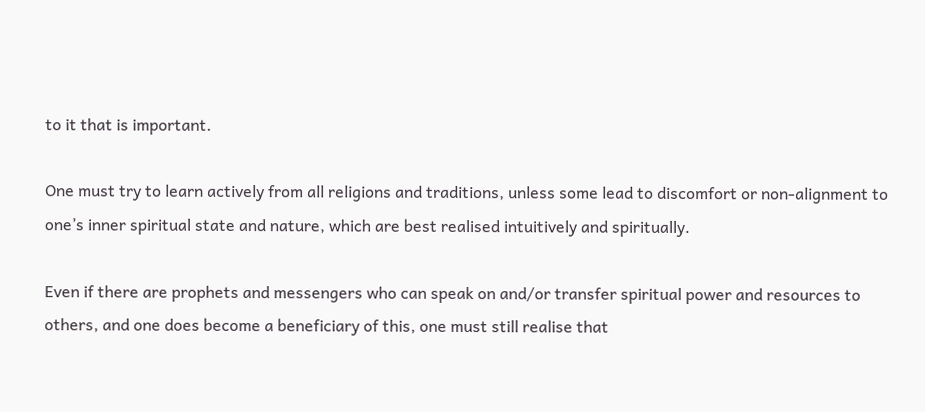to it that is important.

One must try to learn actively from all religions and traditions, unless some lead to discomfort or non-alignment to one’s inner spiritual state and nature, which are best realised intuitively and spiritually.

Even if there are prophets and messengers who can speak on and/or transfer spiritual power and resources to others, and one does become a beneficiary of this, one must still realise that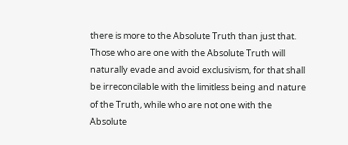there is more to the Absolute Truth than just that. Those who are one with the Absolute Truth will naturally evade and avoid exclusivism, for that shall be irreconcilable with the limitless being and nature of the Truth, while who are not one with the Absolute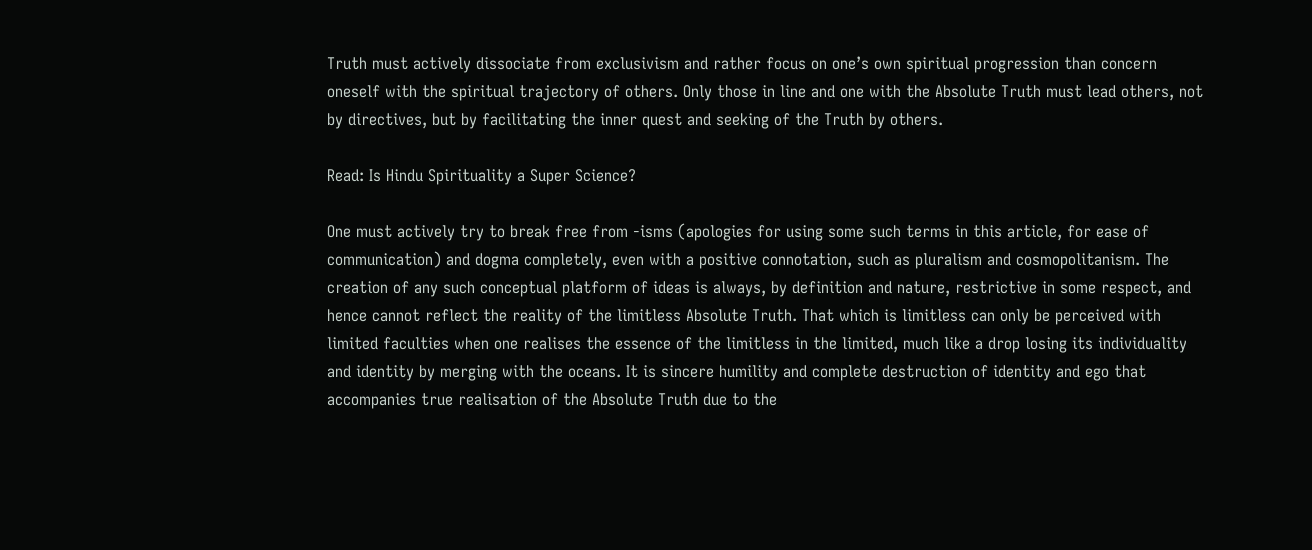Truth must actively dissociate from exclusivism and rather focus on one’s own spiritual progression than concern oneself with the spiritual trajectory of others. Only those in line and one with the Absolute Truth must lead others, not by directives, but by facilitating the inner quest and seeking of the Truth by others.

Read: Is Hindu Spirituality a Super Science?

One must actively try to break free from -isms (apologies for using some such terms in this article, for ease of communication) and dogma completely, even with a positive connotation, such as pluralism and cosmopolitanism. The creation of any such conceptual platform of ideas is always, by definition and nature, restrictive in some respect, and hence cannot reflect the reality of the limitless Absolute Truth. That which is limitless can only be perceived with limited faculties when one realises the essence of the limitless in the limited, much like a drop losing its individuality and identity by merging with the oceans. It is sincere humility and complete destruction of identity and ego that accompanies true realisation of the Absolute Truth due to the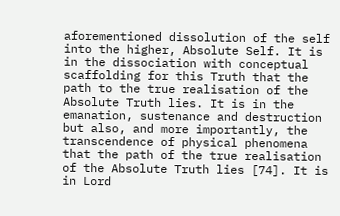aforementioned dissolution of the self into the higher, Absolute Self. It is in the dissociation with conceptual scaffolding for this Truth that the path to the true realisation of the Absolute Truth lies. It is in the emanation, sustenance and destruction but also, and more importantly, the transcendence of physical phenomena that the path of the true realisation of the Absolute Truth lies [74]. It is in Lord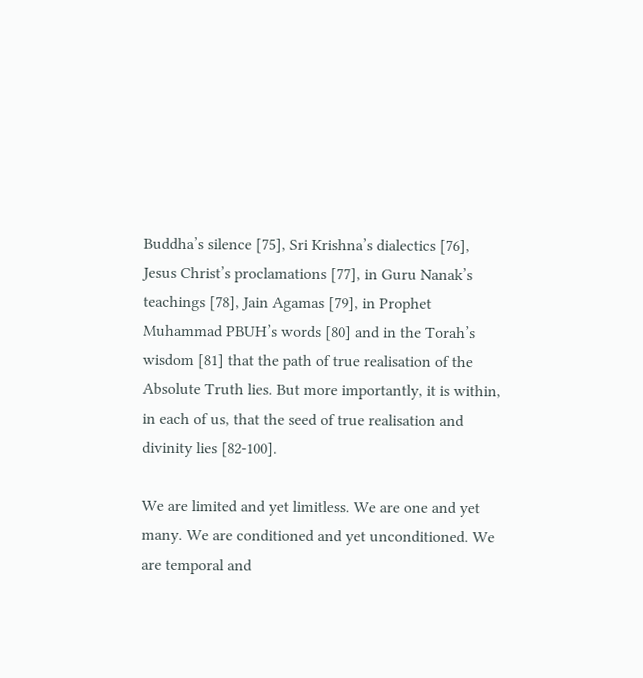Buddha’s silence [75], Sri Krishna’s dialectics [76], Jesus Christ’s proclamations [77], in Guru Nanak’s teachings [78], Jain Agamas [79], in Prophet Muhammad PBUH’s words [80] and in the Torah’s wisdom [81] that the path of true realisation of the Absolute Truth lies. But more importantly, it is within, in each of us, that the seed of true realisation and divinity lies [82-100].

We are limited and yet limitless. We are one and yet many. We are conditioned and yet unconditioned. We are temporal and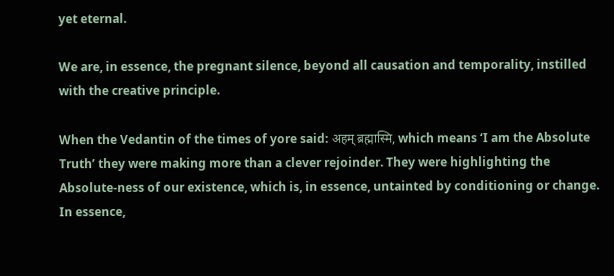yet eternal.

We are, in essence, the pregnant silence, beyond all causation and temporality, instilled with the creative principle.

When the Vedantin of the times of yore said: अहम् ब्रह्मास्मि, which means ‘I am the Absolute Truth’ they were making more than a clever rejoinder. They were highlighting the Absolute-ness of our existence, which is, in essence, untainted by conditioning or change. In essence,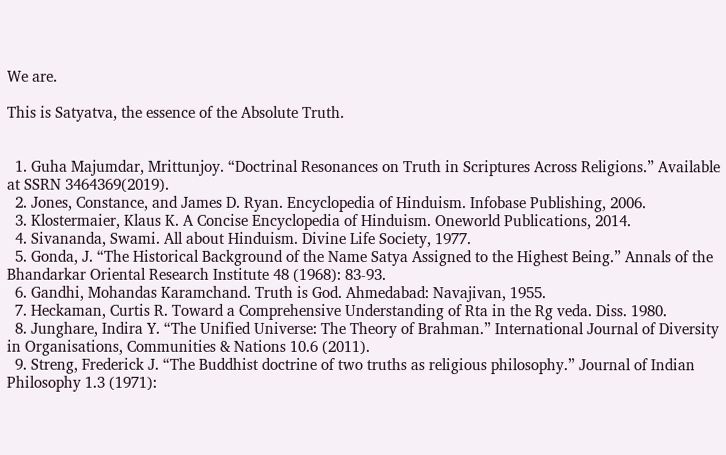We are.

This is Satyatva, the essence of the Absolute Truth.


  1. Guha Majumdar, Mrittunjoy. “Doctrinal Resonances on Truth in Scriptures Across Religions.” Available at SSRN 3464369(2019).
  2. Jones, Constance, and James D. Ryan. Encyclopedia of Hinduism. Infobase Publishing, 2006.
  3. Klostermaier, Klaus K. A Concise Encyclopedia of Hinduism. Oneworld Publications, 2014.
  4. Sivananda, Swami. All about Hinduism. Divine Life Society, 1977.
  5. Gonda, J. “The Historical Background of the Name Satya Assigned to the Highest Being.” Annals of the Bhandarkar Oriental Research Institute 48 (1968): 83-93.
  6. Gandhi, Mohandas Karamchand. Truth is God. Ahmedabad: Navajivan, 1955.
  7. Heckaman, Curtis R. Toward a Comprehensive Understanding of Rta in the Rg veda. Diss. 1980.
  8. Junghare, Indira Y. “The Unified Universe: The Theory of Brahman.” International Journal of Diversity in Organisations, Communities & Nations 10.6 (2011).
  9. Streng, Frederick J. “The Buddhist doctrine of two truths as religious philosophy.” Journal of Indian Philosophy 1.3 (1971):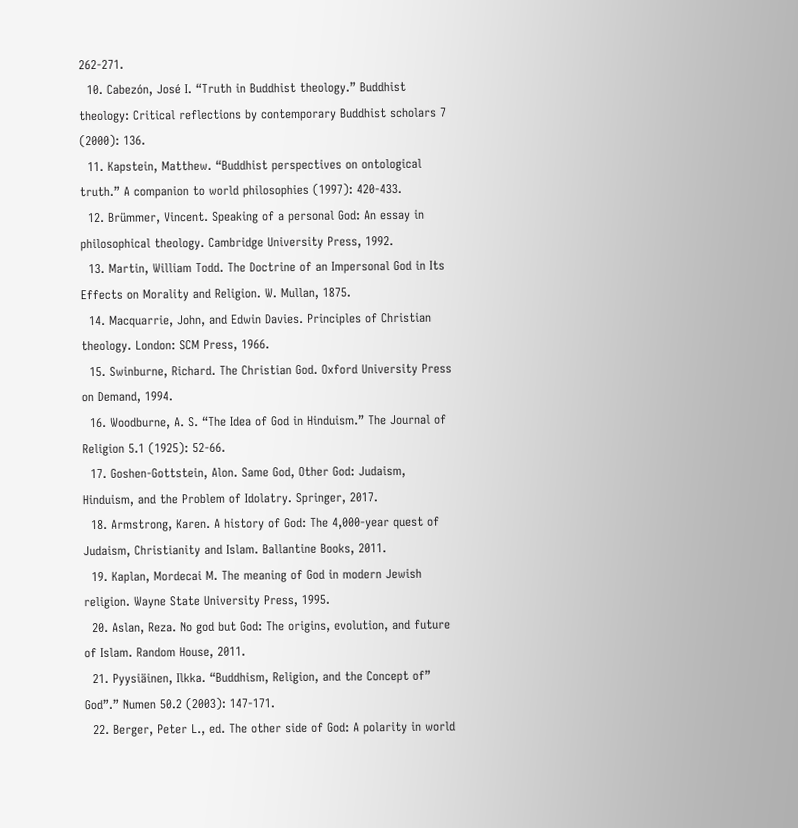262-271.
  10. Cabezón, José I. “Truth in Buddhist theology.” Buddhist theology: Critical reflections by contemporary Buddhist scholars 7 (2000): 136.
  11. Kapstein, Matthew. “Buddhist perspectives on ontological truth.” A companion to world philosophies (1997): 420-433.
  12. Brümmer, Vincent. Speaking of a personal God: An essay in philosophical theology. Cambridge University Press, 1992.
  13. Martin, William Todd. The Doctrine of an Impersonal God in Its Effects on Morality and Religion. W. Mullan, 1875.
  14. Macquarrie, John, and Edwin Davies. Principles of Christian theology. London: SCM Press, 1966.
  15. Swinburne, Richard. The Christian God. Oxford University Press on Demand, 1994.
  16. Woodburne, A. S. “The Idea of God in Hinduism.” The Journal of Religion 5.1 (1925): 52-66.
  17. Goshen-Gottstein, Alon. Same God, Other God: Judaism, Hinduism, and the Problem of Idolatry. Springer, 2017.
  18. Armstrong, Karen. A history of God: The 4,000-year quest of Judaism, Christianity and Islam. Ballantine Books, 2011.
  19. Kaplan, Mordecai M. The meaning of God in modern Jewish religion. Wayne State University Press, 1995.
  20. Aslan, Reza. No god but God: The origins, evolution, and future of Islam. Random House, 2011.
  21. Pyysiäinen, Ilkka. “Buddhism, Religion, and the Concept of” God”.” Numen 50.2 (2003): 147-171.
  22. Berger, Peter L., ed. The other side of God: A polarity in world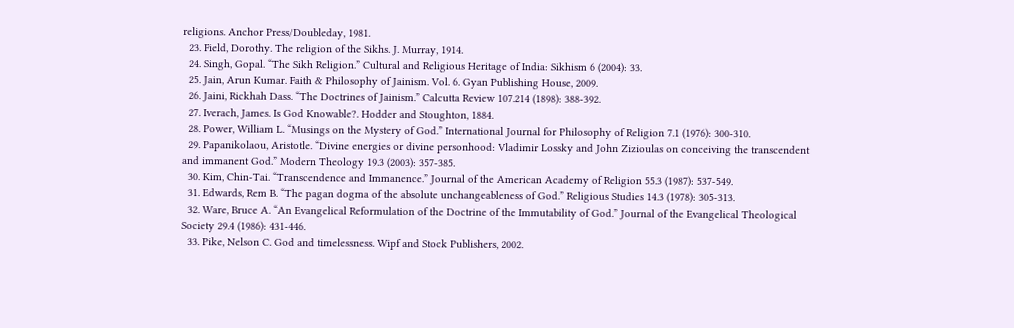religions. Anchor Press/Doubleday, 1981.
  23. Field, Dorothy. The religion of the Sikhs. J. Murray, 1914.
  24. Singh, Gopal. “The Sikh Religion.” Cultural and Religious Heritage of India: Sikhism 6 (2004): 33.
  25. Jain, Arun Kumar. Faith & Philosophy of Jainism. Vol. 6. Gyan Publishing House, 2009.
  26. Jaini, Rickhah Dass. “The Doctrines of Jainism.” Calcutta Review 107.214 (1898): 388-392.
  27. Iverach, James. Is God Knowable?. Hodder and Stoughton, 1884.
  28. Power, William L. “Musings on the Mystery of God.” International Journal for Philosophy of Religion 7.1 (1976): 300-310.
  29. Papanikolaou, Aristotle. “Divine energies or divine personhood: Vladimir Lossky and John Zizioulas on conceiving the transcendent and immanent God.” Modern Theology 19.3 (2003): 357-385.
  30. Kim, Chin-Tai. “Transcendence and Immanence.” Journal of the American Academy of Religion 55.3 (1987): 537-549.
  31. Edwards, Rem B. “The pagan dogma of the absolute unchangeableness of God.” Religious Studies 14.3 (1978): 305-313.
  32. Ware, Bruce A. “An Evangelical Reformulation of the Doctrine of the Immutability of God.” Journal of the Evangelical Theological Society 29.4 (1986): 431-446.
  33. Pike, Nelson C. God and timelessness. Wipf and Stock Publishers, 2002.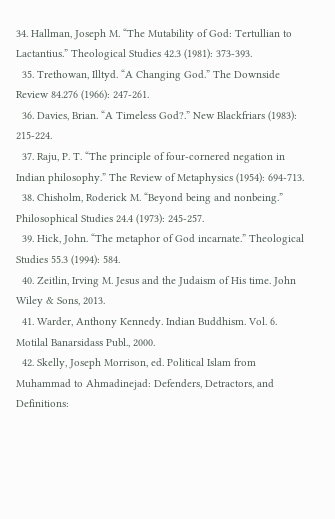34. Hallman, Joseph M. “The Mutability of God: Tertullian to Lactantius.” Theological Studies 42.3 (1981): 373-393.
  35. Trethowan, Illtyd. “A Changing God.” The Downside Review 84.276 (1966): 247-261.
  36. Davies, Brian. “A Timeless God?.” New Blackfriars (1983): 215-224.
  37. Raju, P. T. “The principle of four-cornered negation in Indian philosophy.” The Review of Metaphysics (1954): 694-713.
  38. Chisholm, Roderick M. “Beyond being and nonbeing.” Philosophical Studies 24.4 (1973): 245-257.
  39. Hick, John. “The metaphor of God incarnate.” Theological Studies 55.3 (1994): 584.
  40. Zeitlin, Irving M. Jesus and the Judaism of His time. John Wiley & Sons, 2013.
  41. Warder, Anthony Kennedy. Indian Buddhism. Vol. 6. Motilal Banarsidass Publ., 2000.
  42. Skelly, Joseph Morrison, ed. Political Islam from Muhammad to Ahmadinejad: Defenders, Detractors, and Definitions: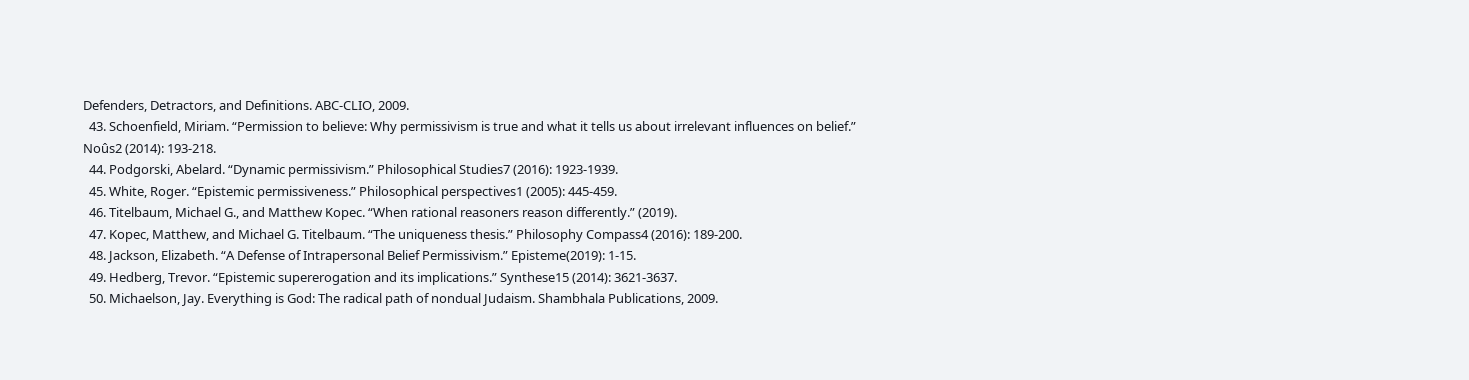Defenders, Detractors, and Definitions. ABC-CLIO, 2009.
  43. Schoenfield, Miriam. “Permission to believe: Why permissivism is true and what it tells us about irrelevant influences on belief.” Noûs2 (2014): 193-218.
  44. Podgorski, Abelard. “Dynamic permissivism.” Philosophical Studies7 (2016): 1923-1939.
  45. White, Roger. “Epistemic permissiveness.” Philosophical perspectives1 (2005): 445-459.
  46. Titelbaum, Michael G., and Matthew Kopec. “When rational reasoners reason differently.” (2019).
  47. Kopec, Matthew, and Michael G. Titelbaum. “The uniqueness thesis.” Philosophy Compass4 (2016): 189-200.
  48. Jackson, Elizabeth. “A Defense of Intrapersonal Belief Permissivism.” Episteme(2019): 1-15.
  49. Hedberg, Trevor. “Epistemic supererogation and its implications.” Synthese15 (2014): 3621-3637.
  50. Michaelson, Jay. Everything is God: The radical path of nondual Judaism. Shambhala Publications, 2009.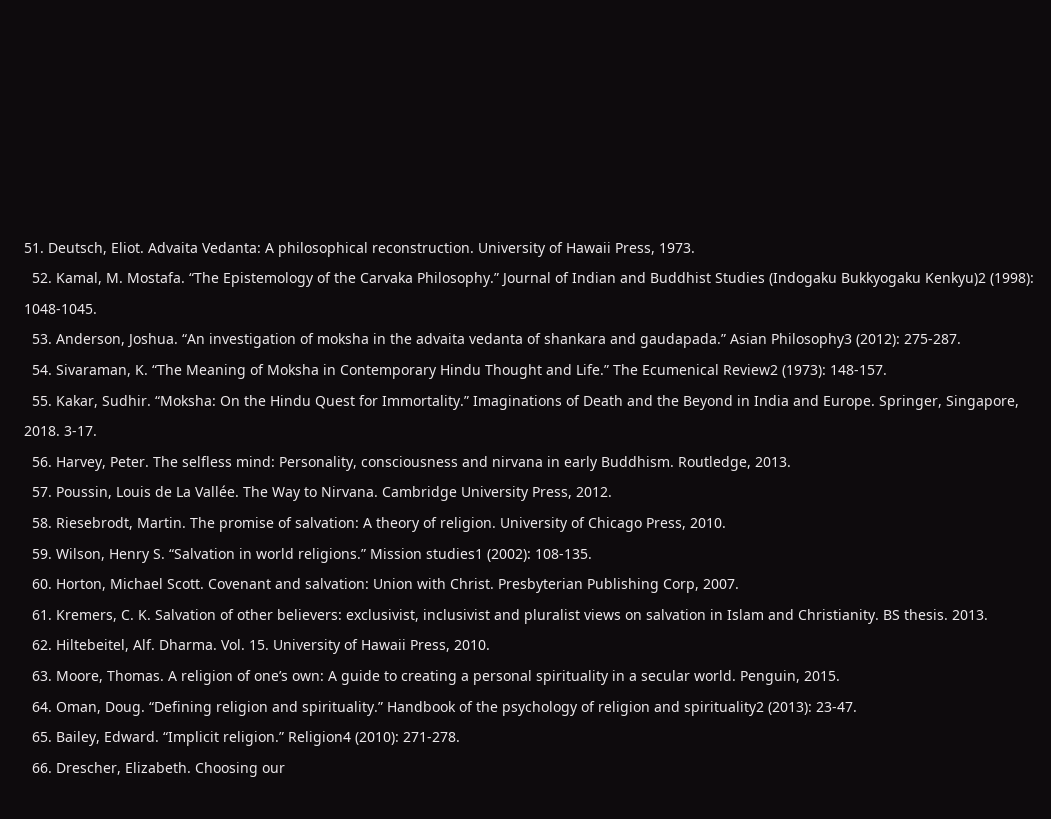51. Deutsch, Eliot. Advaita Vedanta: A philosophical reconstruction. University of Hawaii Press, 1973.
  52. Kamal, M. Mostafa. “The Epistemology of the Carvaka Philosophy.” Journal of Indian and Buddhist Studies (Indogaku Bukkyogaku Kenkyu)2 (1998): 1048-1045.
  53. Anderson, Joshua. “An investigation of moksha in the advaita vedanta of shankara and gaudapada.” Asian Philosophy3 (2012): 275-287.
  54. Sivaraman, K. “The Meaning of Moksha in Contemporary Hindu Thought and Life.” The Ecumenical Review2 (1973): 148-157.
  55. Kakar, Sudhir. “Moksha: On the Hindu Quest for Immortality.” Imaginations of Death and the Beyond in India and Europe. Springer, Singapore, 2018. 3-17.
  56. Harvey, Peter. The selfless mind: Personality, consciousness and nirvana in early Buddhism. Routledge, 2013.
  57. Poussin, Louis de La Vallée. The Way to Nirvana. Cambridge University Press, 2012.
  58. Riesebrodt, Martin. The promise of salvation: A theory of religion. University of Chicago Press, 2010.
  59. Wilson, Henry S. “Salvation in world religions.” Mission studies1 (2002): 108-135.
  60. Horton, Michael Scott. Covenant and salvation: Union with Christ. Presbyterian Publishing Corp, 2007.
  61. Kremers, C. K. Salvation of other believers: exclusivist, inclusivist and pluralist views on salvation in Islam and Christianity. BS thesis. 2013.
  62. Hiltebeitel, Alf. Dharma. Vol. 15. University of Hawaii Press, 2010.
  63. Moore, Thomas. A religion of one’s own: A guide to creating a personal spirituality in a secular world. Penguin, 2015.
  64. Oman, Doug. “Defining religion and spirituality.” Handbook of the psychology of religion and spirituality2 (2013): 23-47.
  65. Bailey, Edward. “Implicit religion.” Religion4 (2010): 271-278.
  66. Drescher, Elizabeth. Choosing our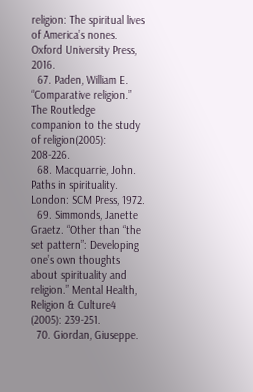religion: The spiritual lives of America’s nones. Oxford University Press, 2016.
  67. Paden, William E. “Comparative religion.” The Routledge companion to the study of religion(2005): 208-226.
  68. Macquarrie, John. Paths in spirituality. London: SCM Press, 1972.
  69. Simmonds, Janette Graetz. “Other than “the set pattern”: Developing one’s own thoughts about spirituality and religion.” Mental Health, Religion & Culture4 (2005): 239-251.
  70. Giordan, Giuseppe.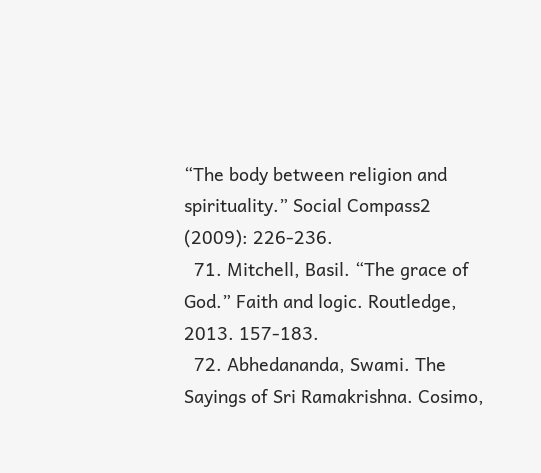“The body between religion and spirituality.” Social Compass2 (2009): 226-236.
  71. Mitchell, Basil. “The grace of God.” Faith and logic. Routledge, 2013. 157-183.
  72. Abhedananda, Swami. The Sayings of Sri Ramakrishna. Cosimo,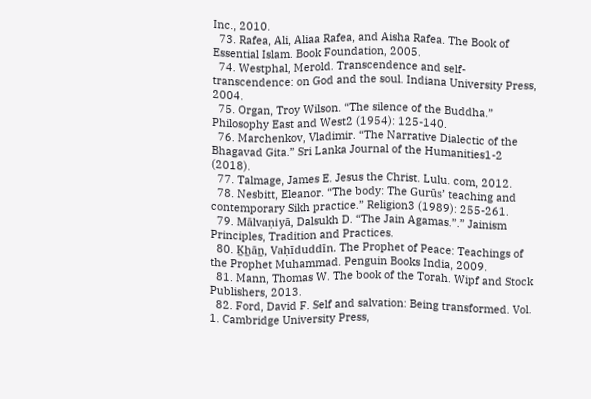Inc., 2010.
  73. Rafea, Ali, Aliaa Rafea, and Aisha Rafea. The Book of Essential Islam. Book Foundation, 2005.
  74. Westphal, Merold. Transcendence and self-transcendence: on God and the soul. Indiana University Press, 2004.
  75. Organ, Troy Wilson. “The silence of the Buddha.” Philosophy East and West2 (1954): 125-140.
  76. Marchenkov, Vladimir. “The Narrative Dialectic of the Bhagavad Gita.” Sri Lanka Journal of the Humanities1-2 (2018).
  77. Talmage, James E. Jesus the Christ. Lulu. com, 2012.
  78. Nesbitt, Eleanor. “The body: The Gurūs’ teaching and contemporary Sikh practice.” Religion3 (1989): 255-261.
  79. Mālvaṇiyā, Dalsukh D. “The Jain Agamas.”.” Jainism Principles, Tradition and Practices.
  80. K̲h̲ān̲, Vaḥīduddīn. The Prophet of Peace: Teachings of the Prophet Muhammad. Penguin Books India, 2009.
  81. Mann, Thomas W. The book of the Torah. Wipf and Stock Publishers, 2013.
  82. Ford, David F. Self and salvation: Being transformed. Vol. 1. Cambridge University Press,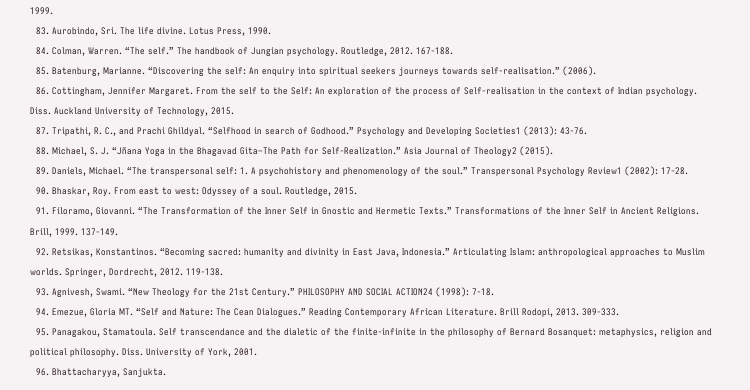1999.
  83. Aurobindo, Sri. The life divine. Lotus Press, 1990.
  84. Colman, Warren. “The self.” The handbook of Jungian psychology. Routledge, 2012. 167-188.
  85. Batenburg, Marianne. “Discovering the self: An enquiry into spiritual seekers journeys towards self-realisation.” (2006).
  86. Cottingham, Jennifer Margaret. From the self to the Self: An exploration of the process of Self-realisation in the context of Indian psychology. Diss. Auckland University of Technology, 2015.
  87. Tripathi, R. C., and Prachi Ghildyal. “Selfhood in search of Godhood.” Psychology and Developing Societies1 (2013): 43-76.
  88. Michael, S. J. “Jñana Yoga in the Bhagavad Gita–The Path for Self-Realization.” Asia Journal of Theology2 (2015).
  89. Daniels, Michael. “The transpersonal self: 1. A psychohistory and phenomenology of the soul.” Transpersonal Psychology Review1 (2002): 17-28.
  90. Bhaskar, Roy. From east to west: Odyssey of a soul. Routledge, 2015.
  91. Filoramo, Giovanni. “The Transformation of the Inner Self in Gnostic and Hermetic Texts.” Transformations of the Inner Self in Ancient Religions. Brill, 1999. 137-149.
  92. Retsikas, Konstantinos. “Becoming sacred: humanity and divinity in East Java, Indonesia.” Articulating Islam: anthropological approaches to Muslim worlds. Springer, Dordrecht, 2012. 119-138.
  93. Agnivesh, Swami. “New Theology for the 21st Century.” PHILOSOPHY AND SOCIAL ACTION24 (1998): 7-18.
  94. Emezue, Gloria MT. “Self and Nature: The Cean Dialogues.” Reading Contemporary African Literature. Brill Rodopi, 2013. 309-333.
  95. Panagakou, Stamatoula. Self transcendance and the dialetic of the finite-infinite in the philosophy of Bernard Bosanquet: metaphysics, religion and political philosophy. Diss. University of York, 2001.
  96. Bhattacharyya, Sanjukta.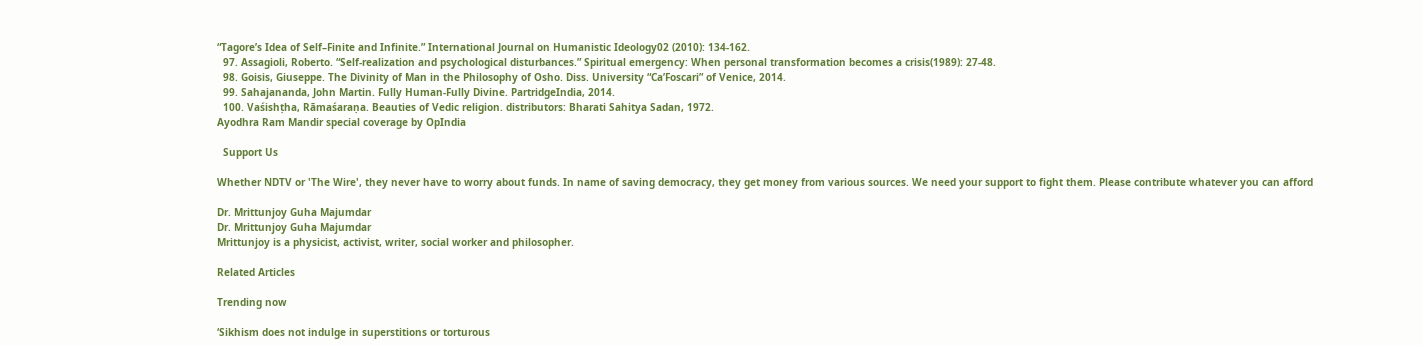“Tagore’s Idea of Self–Finite and Infinite.” International Journal on Humanistic Ideology02 (2010): 134-162.
  97. Assagioli, Roberto. “Self-realization and psychological disturbances.” Spiritual emergency: When personal transformation becomes a crisis(1989): 27-48.
  98. Goisis, Giuseppe. The Divinity of Man in the Philosophy of Osho. Diss. University “Ca’Foscari” of Venice, 2014.
  99. Sahajananda, John Martin. Fully Human-Fully Divine. PartridgeIndia, 2014.
  100. Vaśishṭha, Rāmaśaraṇa. Beauties of Vedic religion. distributors: Bharati Sahitya Sadan, 1972.
Ayodhra Ram Mandir special coverage by OpIndia

  Support Us

Whether NDTV or 'The Wire', they never have to worry about funds. In name of saving democracy, they get money from various sources. We need your support to fight them. Please contribute whatever you can afford

Dr. Mrittunjoy Guha Majumdar
Dr. Mrittunjoy Guha Majumdar
Mrittunjoy is a physicist, activist, writer, social worker and philosopher.

Related Articles

Trending now

‘Sikhism does not indulge in superstitions or torturous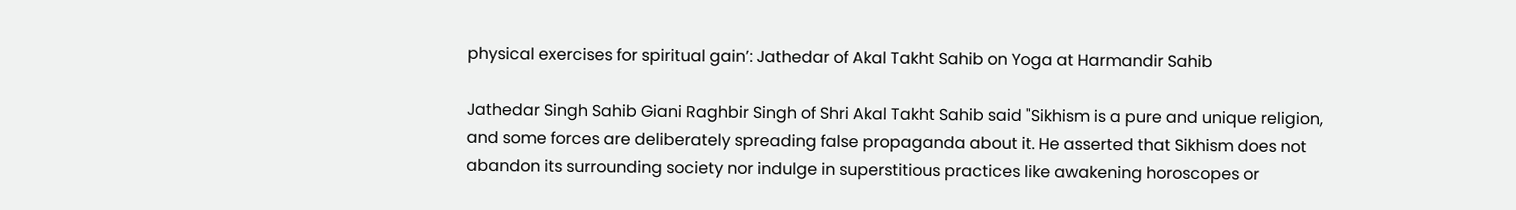physical exercises for spiritual gain’: Jathedar of Akal Takht Sahib on Yoga at Harmandir Sahib

Jathedar Singh Sahib Giani Raghbir Singh of Shri Akal Takht Sahib said "Sikhism is a pure and unique religion, and some forces are deliberately spreading false propaganda about it. He asserted that Sikhism does not abandon its surrounding society nor indulge in superstitious practices like awakening horoscopes or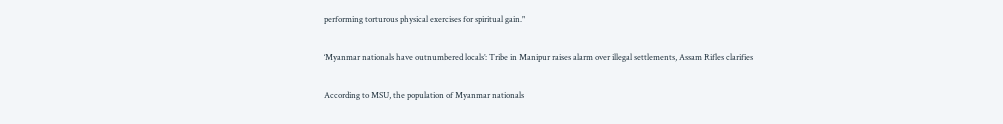performing torturous physical exercises for spiritual gain."

‘Myanmar nationals have outnumbered locals’: Tribe in Manipur raises alarm over illegal settlements, Assam Rifles clarifies

According to MSU, the population of Myanmar nationals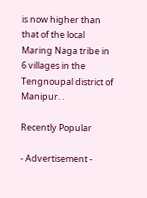is now higher than that of the local Maring Naga tribe in 6 villages in the Tengnoupal district of Manipur. .

Recently Popular

- Advertisement -